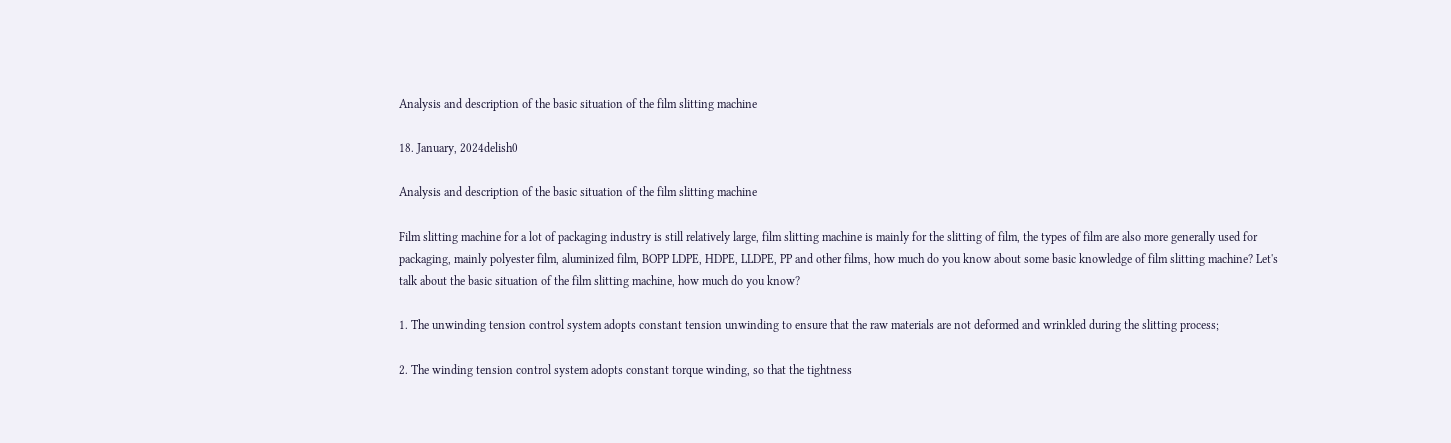Analysis and description of the basic situation of the film slitting machine

18. January, 2024delish0

Analysis and description of the basic situation of the film slitting machine

Film slitting machine for a lot of packaging industry is still relatively large, film slitting machine is mainly for the slitting of film, the types of film are also more generally used for packaging, mainly polyester film, aluminized film, BOPP LDPE, HDPE, LLDPE, PP and other films, how much do you know about some basic knowledge of film slitting machine? Let's talk about the basic situation of the film slitting machine, how much do you know?

1. The unwinding tension control system adopts constant tension unwinding to ensure that the raw materials are not deformed and wrinkled during the slitting process;

2. The winding tension control system adopts constant torque winding, so that the tightness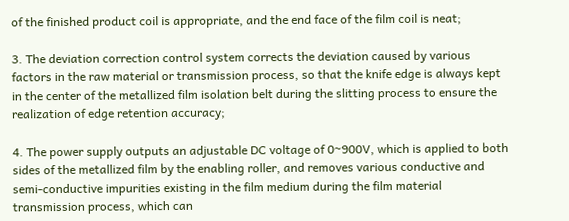of the finished product coil is appropriate, and the end face of the film coil is neat;

3. The deviation correction control system corrects the deviation caused by various factors in the raw material or transmission process, so that the knife edge is always kept in the center of the metallized film isolation belt during the slitting process to ensure the realization of edge retention accuracy;

4. The power supply outputs an adjustable DC voltage of 0~900V, which is applied to both sides of the metallized film by the enabling roller, and removes various conductive and semi-conductive impurities existing in the film medium during the film material transmission process, which can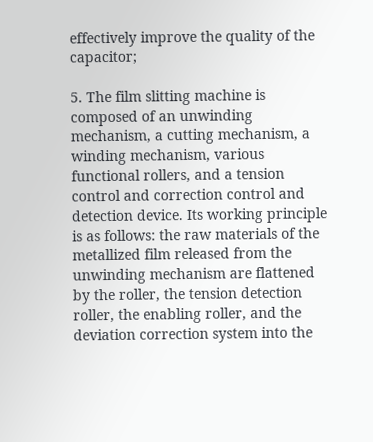effectively improve the quality of the capacitor;

5. The film slitting machine is composed of an unwinding mechanism, a cutting mechanism, a winding mechanism, various functional rollers, and a tension control and correction control and detection device. Its working principle is as follows: the raw materials of the metallized film released from the unwinding mechanism are flattened by the roller, the tension detection roller, the enabling roller, and the deviation correction system into the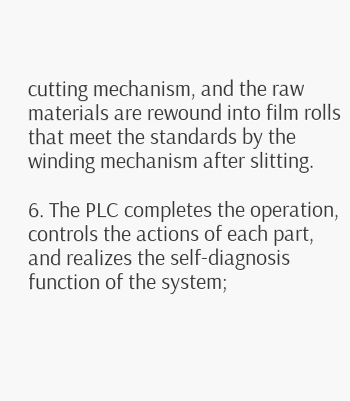cutting mechanism, and the raw materials are rewound into film rolls that meet the standards by the winding mechanism after slitting.

6. The PLC completes the operation, controls the actions of each part, and realizes the self-diagnosis function of the system;